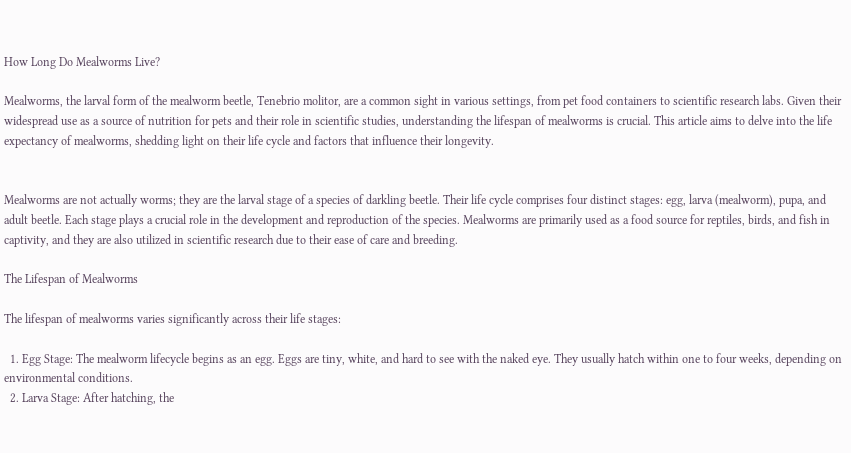How Long Do Mealworms Live?

Mealworms, the larval form of the mealworm beetle, Tenebrio molitor, are a common sight in various settings, from pet food containers to scientific research labs. Given their widespread use as a source of nutrition for pets and their role in scientific studies, understanding the lifespan of mealworms is crucial. This article aims to delve into the life expectancy of mealworms, shedding light on their life cycle and factors that influence their longevity.


Mealworms are not actually worms; they are the larval stage of a species of darkling beetle. Their life cycle comprises four distinct stages: egg, larva (mealworm), pupa, and adult beetle. Each stage plays a crucial role in the development and reproduction of the species. Mealworms are primarily used as a food source for reptiles, birds, and fish in captivity, and they are also utilized in scientific research due to their ease of care and breeding.

The Lifespan of Mealworms

The lifespan of mealworms varies significantly across their life stages:

  1. Egg Stage: The mealworm lifecycle begins as an egg. Eggs are tiny, white, and hard to see with the naked eye. They usually hatch within one to four weeks, depending on environmental conditions.
  2. Larva Stage: After hatching, the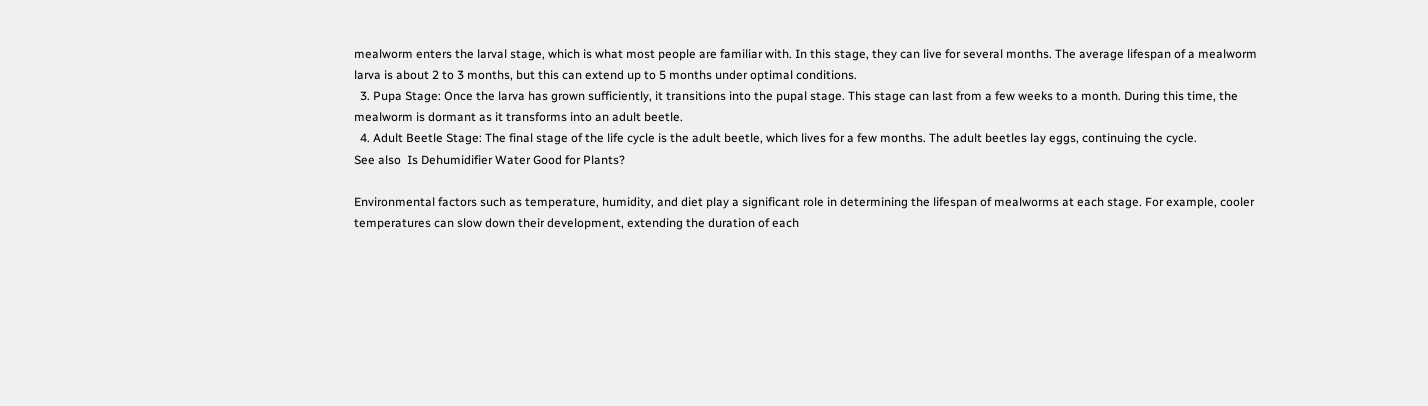mealworm enters the larval stage, which is what most people are familiar with. In this stage, they can live for several months. The average lifespan of a mealworm larva is about 2 to 3 months, but this can extend up to 5 months under optimal conditions.
  3. Pupa Stage: Once the larva has grown sufficiently, it transitions into the pupal stage. This stage can last from a few weeks to a month. During this time, the mealworm is dormant as it transforms into an adult beetle.
  4. Adult Beetle Stage: The final stage of the life cycle is the adult beetle, which lives for a few months. The adult beetles lay eggs, continuing the cycle.
See also  Is Dehumidifier Water Good for Plants?

Environmental factors such as temperature, humidity, and diet play a significant role in determining the lifespan of mealworms at each stage. For example, cooler temperatures can slow down their development, extending the duration of each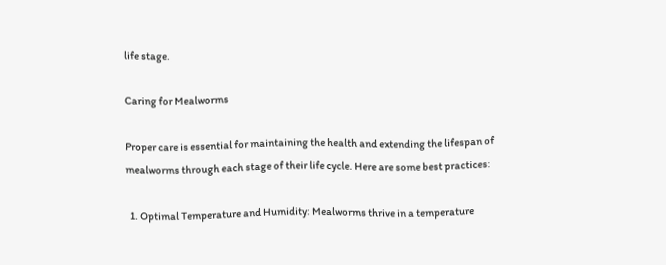life stage.

Caring for Mealworms

Proper care is essential for maintaining the health and extending the lifespan of mealworms through each stage of their life cycle. Here are some best practices:

  1. Optimal Temperature and Humidity: Mealworms thrive in a temperature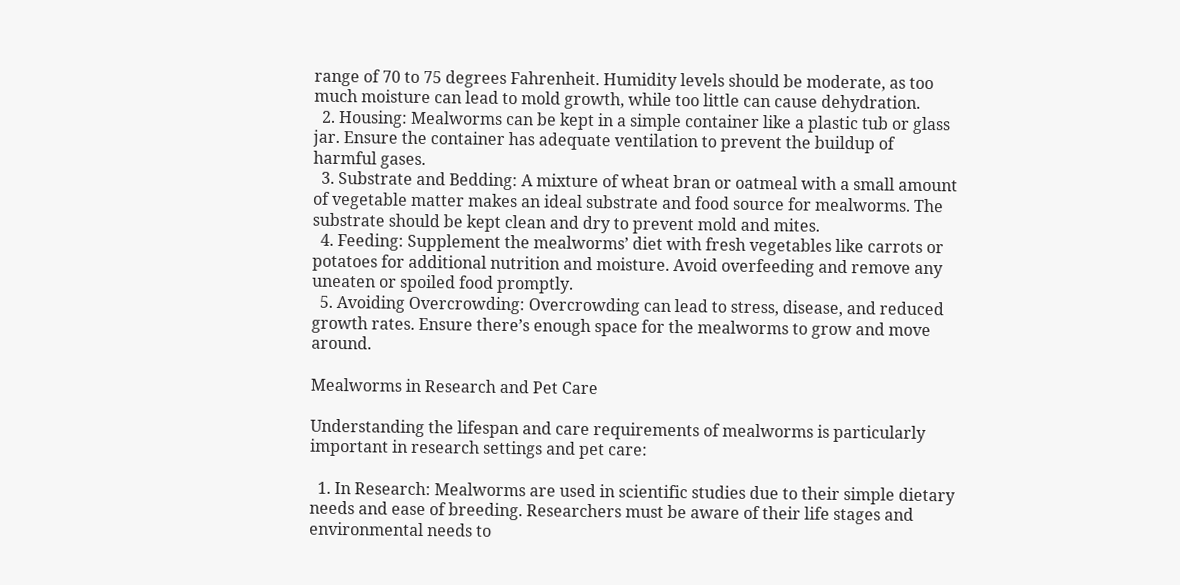range of 70 to 75 degrees Fahrenheit. Humidity levels should be moderate, as too much moisture can lead to mold growth, while too little can cause dehydration.
  2. Housing: Mealworms can be kept in a simple container like a plastic tub or glass jar. Ensure the container has adequate ventilation to prevent the buildup of harmful gases.
  3. Substrate and Bedding: A mixture of wheat bran or oatmeal with a small amount of vegetable matter makes an ideal substrate and food source for mealworms. The substrate should be kept clean and dry to prevent mold and mites.
  4. Feeding: Supplement the mealworms’ diet with fresh vegetables like carrots or potatoes for additional nutrition and moisture. Avoid overfeeding and remove any uneaten or spoiled food promptly.
  5. Avoiding Overcrowding: Overcrowding can lead to stress, disease, and reduced growth rates. Ensure there’s enough space for the mealworms to grow and move around.

Mealworms in Research and Pet Care

Understanding the lifespan and care requirements of mealworms is particularly important in research settings and pet care:

  1. In Research: Mealworms are used in scientific studies due to their simple dietary needs and ease of breeding. Researchers must be aware of their life stages and environmental needs to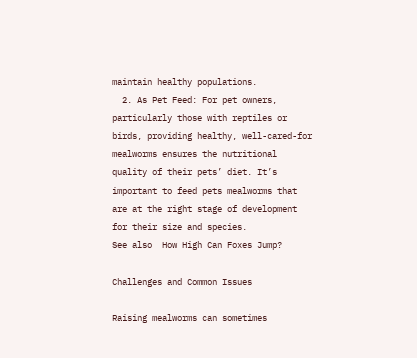maintain healthy populations.
  2. As Pet Feed: For pet owners, particularly those with reptiles or birds, providing healthy, well-cared-for mealworms ensures the nutritional quality of their pets’ diet. It’s important to feed pets mealworms that are at the right stage of development for their size and species.
See also  How High Can Foxes Jump?

Challenges and Common Issues

Raising mealworms can sometimes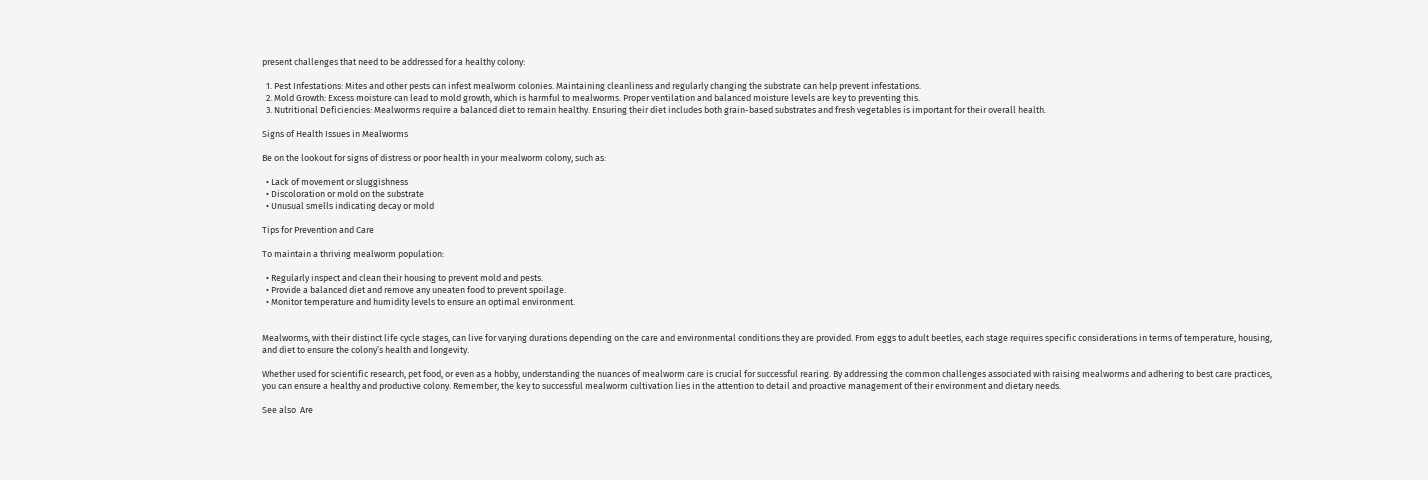present challenges that need to be addressed for a healthy colony:

  1. Pest Infestations: Mites and other pests can infest mealworm colonies. Maintaining cleanliness and regularly changing the substrate can help prevent infestations.
  2. Mold Growth: Excess moisture can lead to mold growth, which is harmful to mealworms. Proper ventilation and balanced moisture levels are key to preventing this.
  3. Nutritional Deficiencies: Mealworms require a balanced diet to remain healthy. Ensuring their diet includes both grain-based substrates and fresh vegetables is important for their overall health.

Signs of Health Issues in Mealworms

Be on the lookout for signs of distress or poor health in your mealworm colony, such as:

  • Lack of movement or sluggishness
  • Discoloration or mold on the substrate
  • Unusual smells indicating decay or mold

Tips for Prevention and Care

To maintain a thriving mealworm population:

  • Regularly inspect and clean their housing to prevent mold and pests.
  • Provide a balanced diet and remove any uneaten food to prevent spoilage.
  • Monitor temperature and humidity levels to ensure an optimal environment.


Mealworms, with their distinct life cycle stages, can live for varying durations depending on the care and environmental conditions they are provided. From eggs to adult beetles, each stage requires specific considerations in terms of temperature, housing, and diet to ensure the colony’s health and longevity.

Whether used for scientific research, pet food, or even as a hobby, understanding the nuances of mealworm care is crucial for successful rearing. By addressing the common challenges associated with raising mealworms and adhering to best care practices, you can ensure a healthy and productive colony. Remember, the key to successful mealworm cultivation lies in the attention to detail and proactive management of their environment and dietary needs.

See also  Are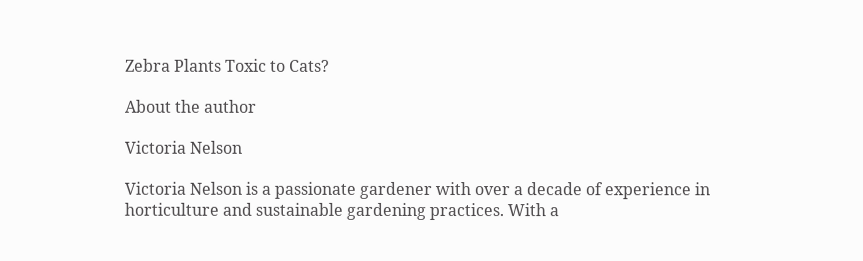Zebra Plants Toxic to Cats?

About the author

Victoria Nelson

Victoria Nelson is a passionate gardener with over a decade of experience in horticulture and sustainable gardening practices. With a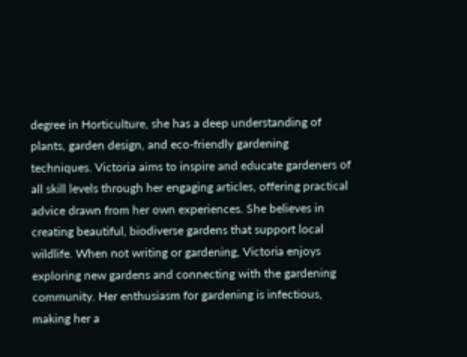degree in Horticulture, she has a deep understanding of plants, garden design, and eco-friendly gardening techniques. Victoria aims to inspire and educate gardeners of all skill levels through her engaging articles, offering practical advice drawn from her own experiences. She believes in creating beautiful, biodiverse gardens that support local wildlife. When not writing or gardening, Victoria enjoys exploring new gardens and connecting with the gardening community. Her enthusiasm for gardening is infectious, making her a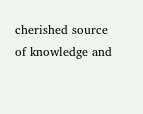cherished source of knowledge and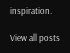inspiration.

View all posts